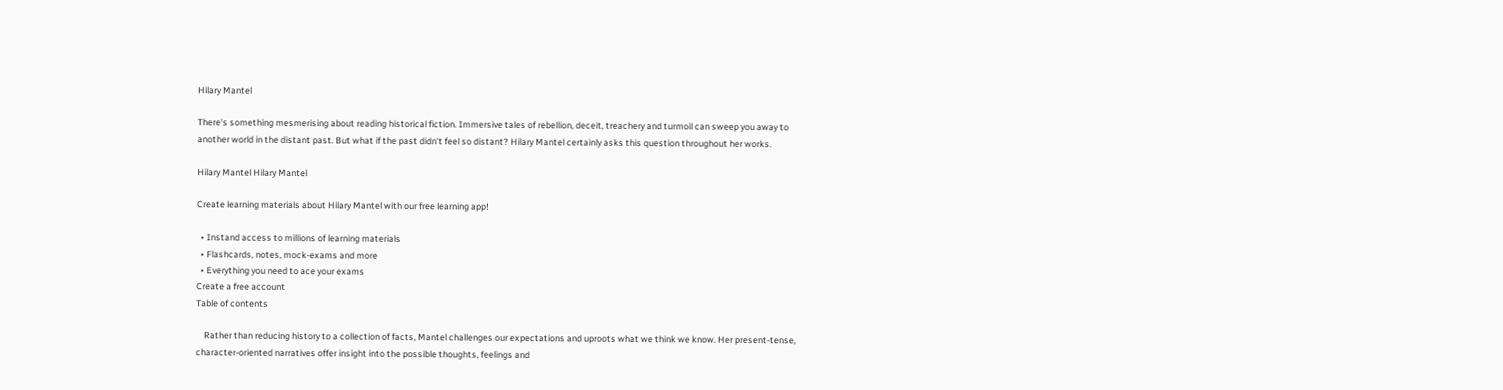Hilary Mantel

There's something mesmerising about reading historical fiction. Immersive tales of rebellion, deceit, treachery and turmoil can sweep you away to another world in the distant past. But what if the past didn't feel so distant? Hilary Mantel certainly asks this question throughout her works.

Hilary Mantel Hilary Mantel

Create learning materials about Hilary Mantel with our free learning app!

  • Instand access to millions of learning materials
  • Flashcards, notes, mock-exams and more
  • Everything you need to ace your exams
Create a free account
Table of contents

    Rather than reducing history to a collection of facts, Mantel challenges our expectations and uproots what we think we know. Her present-tense, character-oriented narratives offer insight into the possible thoughts, feelings and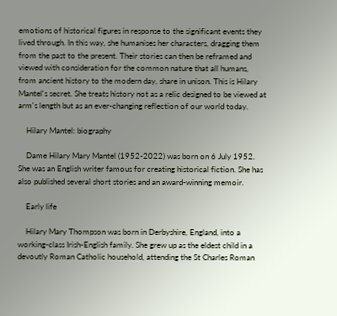emotions of historical figures in response to the significant events they lived through. In this way, she humanises her characters, dragging them from the past to the present. Their stories can then be reframed and viewed with consideration for the common nature that all humans, from ancient history to the modern day, share in unison. This is Hilary Mantel's secret. She treats history not as a relic designed to be viewed at arm's length but as an ever-changing reflection of our world today.

    Hilary Mantel: biography

    Dame Hilary Mary Mantel (1952-2022) was born on 6 July 1952. She was an English writer famous for creating historical fiction. She has also published several short stories and an award-winning memoir.

    Early life

    Hilary Mary Thompson was born in Derbyshire, England, into a working-class Irish-English family. She grew up as the eldest child in a devoutly Roman Catholic household, attending the St Charles Roman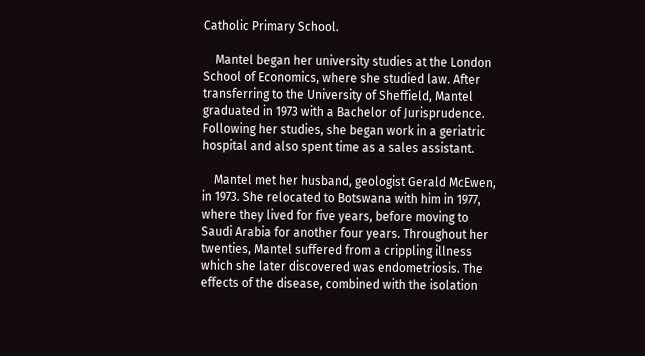Catholic Primary School.

    Mantel began her university studies at the London School of Economics, where she studied law. After transferring to the University of Sheffield, Mantel graduated in 1973 with a Bachelor of Jurisprudence. Following her studies, she began work in a geriatric hospital and also spent time as a sales assistant.

    Mantel met her husband, geologist Gerald McEwen, in 1973. She relocated to Botswana with him in 1977, where they lived for five years, before moving to Saudi Arabia for another four years. Throughout her twenties, Mantel suffered from a crippling illness which she later discovered was endometriosis. The effects of the disease, combined with the isolation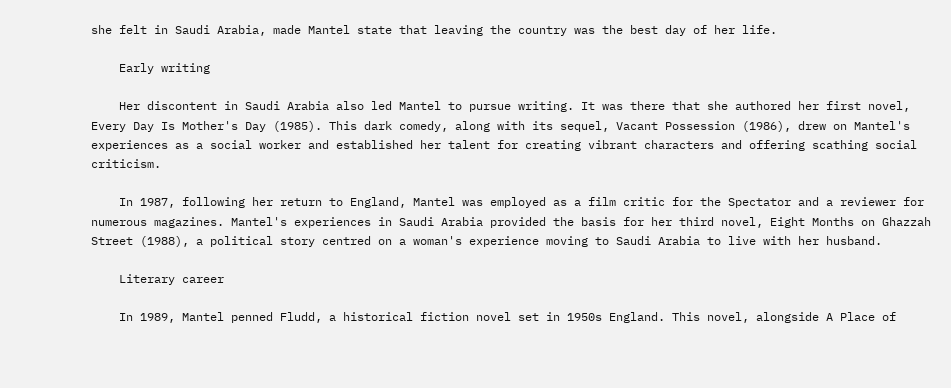she felt in Saudi Arabia, made Mantel state that leaving the country was the best day of her life.

    Early writing

    Her discontent in Saudi Arabia also led Mantel to pursue writing. It was there that she authored her first novel, Every Day Is Mother's Day (1985). This dark comedy, along with its sequel, Vacant Possession (1986), drew on Mantel's experiences as a social worker and established her talent for creating vibrant characters and offering scathing social criticism.

    In 1987, following her return to England, Mantel was employed as a film critic for the Spectator and a reviewer for numerous magazines. Mantel's experiences in Saudi Arabia provided the basis for her third novel, Eight Months on Ghazzah Street (1988), a political story centred on a woman's experience moving to Saudi Arabia to live with her husband.

    Literary career

    In 1989, Mantel penned Fludd, a historical fiction novel set in 1950s England. This novel, alongside A Place of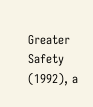Greater Safety (1992), a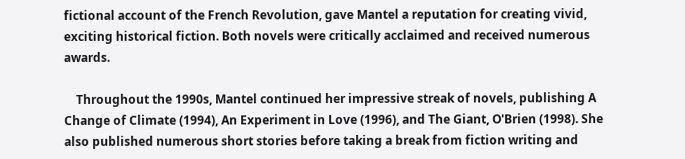fictional account of the French Revolution, gave Mantel a reputation for creating vivid, exciting historical fiction. Both novels were critically acclaimed and received numerous awards.

    Throughout the 1990s, Mantel continued her impressive streak of novels, publishing A Change of Climate (1994), An Experiment in Love (1996), and The Giant, O'Brien (1998). She also published numerous short stories before taking a break from fiction writing and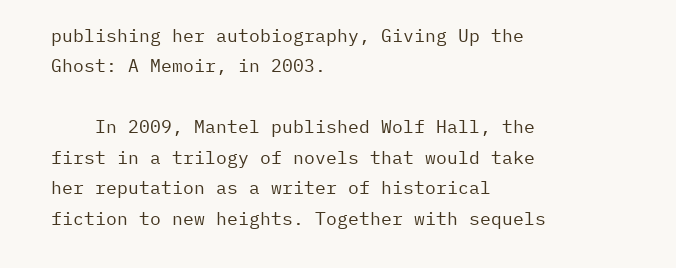publishing her autobiography, Giving Up the Ghost: A Memoir, in 2003.

    In 2009, Mantel published Wolf Hall, the first in a trilogy of novels that would take her reputation as a writer of historical fiction to new heights. Together with sequels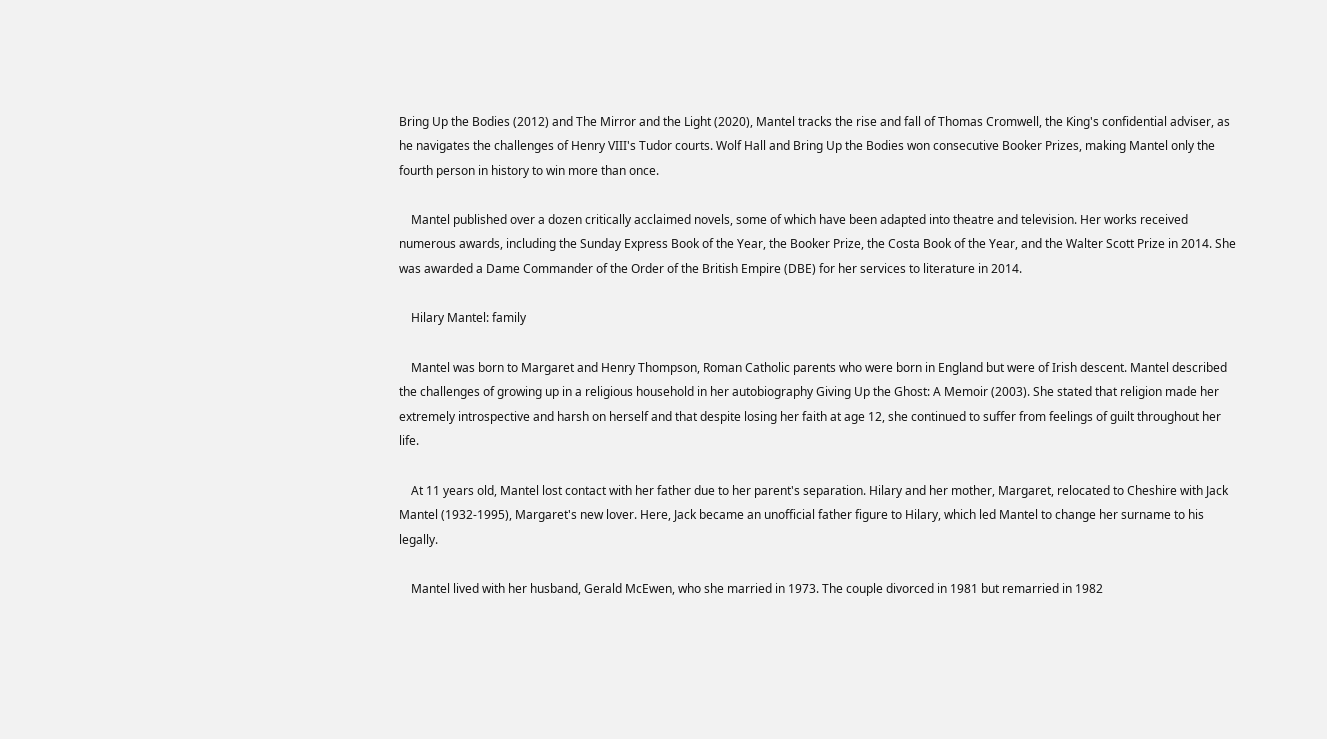Bring Up the Bodies (2012) and The Mirror and the Light (2020), Mantel tracks the rise and fall of Thomas Cromwell, the King's confidential adviser, as he navigates the challenges of Henry VIII's Tudor courts. Wolf Hall and Bring Up the Bodies won consecutive Booker Prizes, making Mantel only the fourth person in history to win more than once.

    Mantel published over a dozen critically acclaimed novels, some of which have been adapted into theatre and television. Her works received numerous awards, including the Sunday Express Book of the Year, the Booker Prize, the Costa Book of the Year, and the Walter Scott Prize in 2014. She was awarded a Dame Commander of the Order of the British Empire (DBE) for her services to literature in 2014.

    Hilary Mantel: family

    Mantel was born to Margaret and Henry Thompson, Roman Catholic parents who were born in England but were of Irish descent. Mantel described the challenges of growing up in a religious household in her autobiography Giving Up the Ghost: A Memoir (2003). She stated that religion made her extremely introspective and harsh on herself and that despite losing her faith at age 12, she continued to suffer from feelings of guilt throughout her life.

    At 11 years old, Mantel lost contact with her father due to her parent's separation. Hilary and her mother, Margaret, relocated to Cheshire with Jack Mantel (1932-1995), Margaret's new lover. Here, Jack became an unofficial father figure to Hilary, which led Mantel to change her surname to his legally.

    Mantel lived with her husband, Gerald McEwen, who she married in 1973. The couple divorced in 1981 but remarried in 1982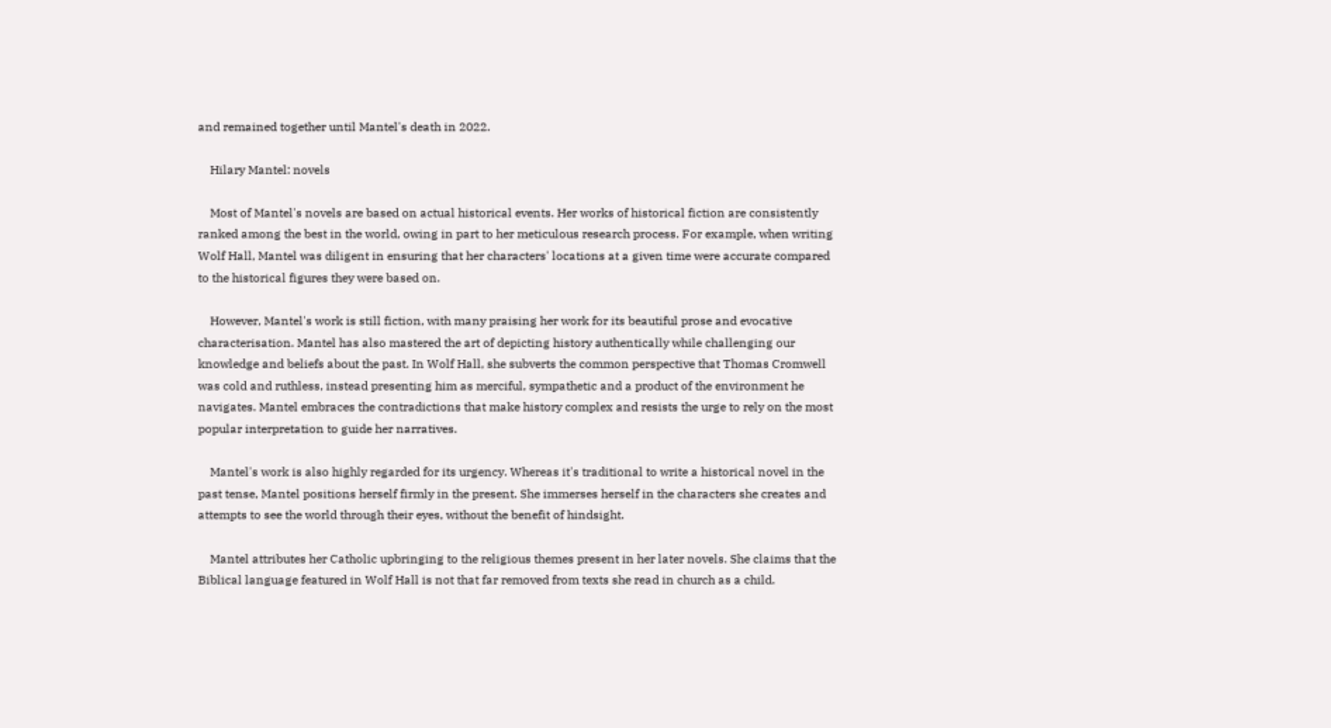and remained together until Mantel's death in 2022.

    Hilary Mantel: novels

    Most of Mantel's novels are based on actual historical events. Her works of historical fiction are consistently ranked among the best in the world, owing in part to her meticulous research process. For example, when writing Wolf Hall, Mantel was diligent in ensuring that her characters' locations at a given time were accurate compared to the historical figures they were based on.

    However, Mantel's work is still fiction, with many praising her work for its beautiful prose and evocative characterisation. Mantel has also mastered the art of depicting history authentically while challenging our knowledge and beliefs about the past. In Wolf Hall, she subverts the common perspective that Thomas Cromwell was cold and ruthless, instead presenting him as merciful, sympathetic and a product of the environment he navigates. Mantel embraces the contradictions that make history complex and resists the urge to rely on the most popular interpretation to guide her narratives.

    Mantel's work is also highly regarded for its urgency. Whereas it's traditional to write a historical novel in the past tense, Mantel positions herself firmly in the present. She immerses herself in the characters she creates and attempts to see the world through their eyes, without the benefit of hindsight.

    Mantel attributes her Catholic upbringing to the religious themes present in her later novels. She claims that the Biblical language featured in Wolf Hall is not that far removed from texts she read in church as a child.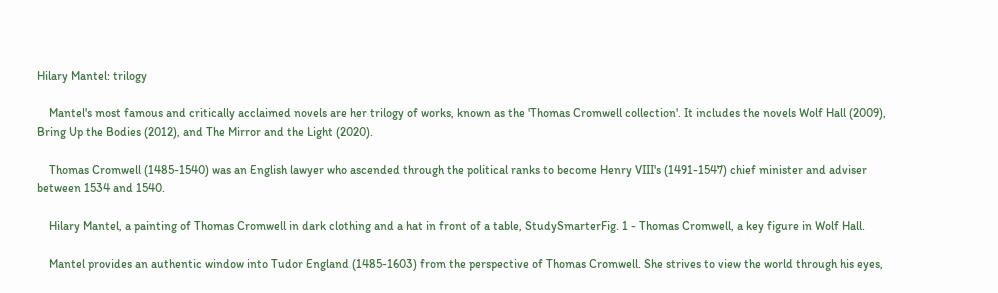Hilary Mantel: trilogy

    Mantel's most famous and critically acclaimed novels are her trilogy of works, known as the 'Thomas Cromwell collection'. It includes the novels Wolf Hall (2009), Bring Up the Bodies (2012), and The Mirror and the Light (2020).

    Thomas Cromwell (1485-1540) was an English lawyer who ascended through the political ranks to become Henry VIII's (1491-1547) chief minister and adviser between 1534 and 1540.

    Hilary Mantel, a painting of Thomas Cromwell in dark clothing and a hat in front of a table, StudySmarterFig. 1 - Thomas Cromwell, a key figure in Wolf Hall.

    Mantel provides an authentic window into Tudor England (1485-1603) from the perspective of Thomas Cromwell. She strives to view the world through his eyes,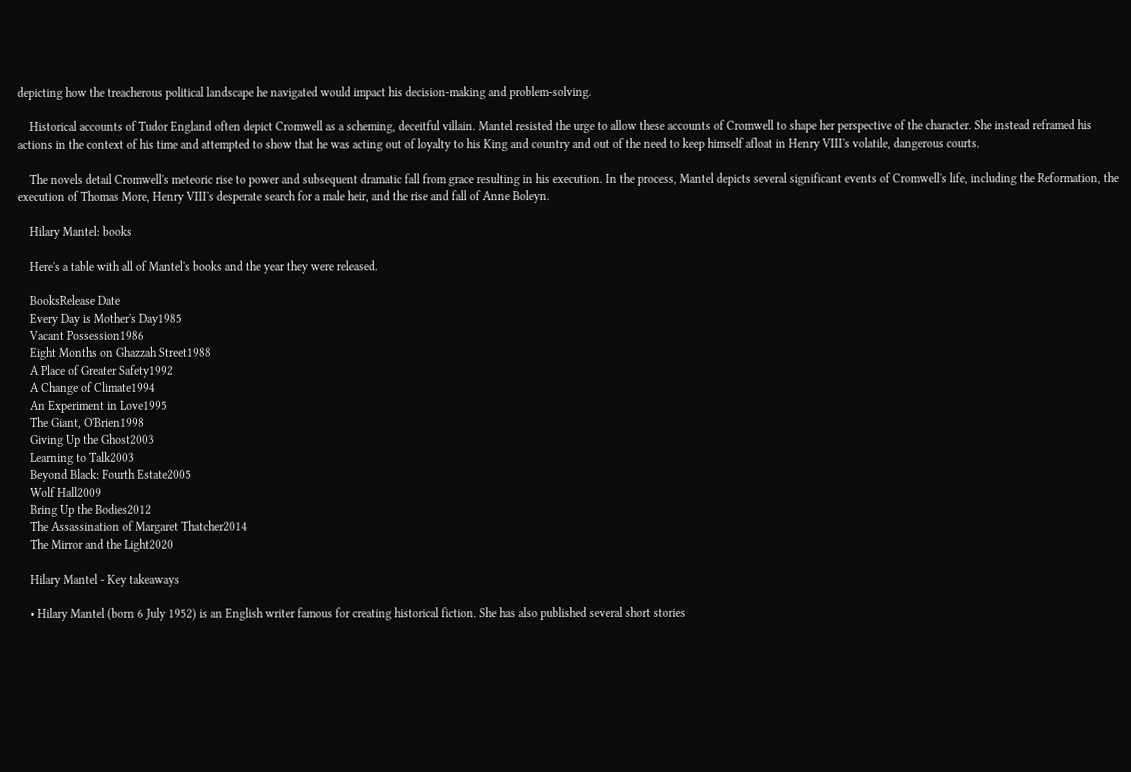depicting how the treacherous political landscape he navigated would impact his decision-making and problem-solving.

    Historical accounts of Tudor England often depict Cromwell as a scheming, deceitful villain. Mantel resisted the urge to allow these accounts of Cromwell to shape her perspective of the character. She instead reframed his actions in the context of his time and attempted to show that he was acting out of loyalty to his King and country and out of the need to keep himself afloat in Henry VIII's volatile, dangerous courts.

    The novels detail Cromwell's meteoric rise to power and subsequent dramatic fall from grace resulting in his execution. In the process, Mantel depicts several significant events of Cromwell's life, including the Reformation, the execution of Thomas More, Henry VIII's desperate search for a male heir, and the rise and fall of Anne Boleyn.

    Hilary Mantel: books

    Here's a table with all of Mantel's books and the year they were released.

    BooksRelease Date
    Every Day is Mother's Day1985
    Vacant Possession1986
    Eight Months on Ghazzah Street1988
    A Place of Greater Safety1992
    A Change of Climate1994
    An Experiment in Love1995
    The Giant, O'Brien1998
    Giving Up the Ghost2003
    Learning to Talk2003
    Beyond Black: Fourth Estate2005
    Wolf Hall2009
    Bring Up the Bodies2012
    The Assassination of Margaret Thatcher2014
    The Mirror and the Light2020

    Hilary Mantel - Key takeaways

    • Hilary Mantel (born 6 July 1952) is an English writer famous for creating historical fiction. She has also published several short stories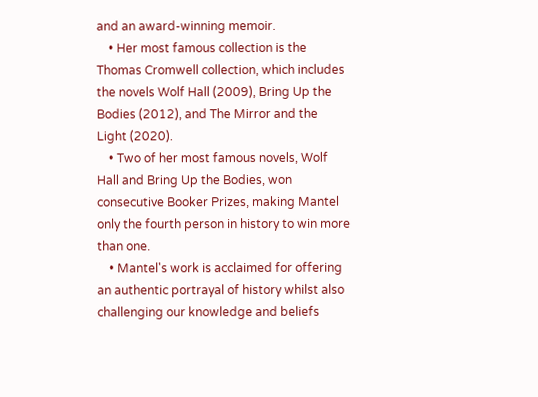and an award-winning memoir.
    • Her most famous collection is the Thomas Cromwell collection, which includes the novels Wolf Hall (2009), Bring Up the Bodies (2012), and The Mirror and the Light (2020).
    • Two of her most famous novels, Wolf Hall and Bring Up the Bodies, won consecutive Booker Prizes, making Mantel only the fourth person in history to win more than one.
    • Mantel's work is acclaimed for offering an authentic portrayal of history whilst also challenging our knowledge and beliefs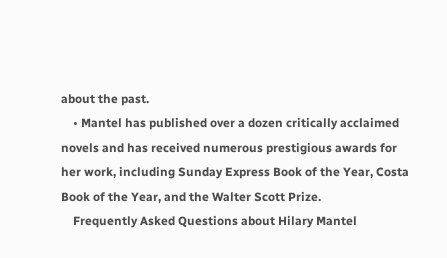about the past.
    • Mantel has published over a dozen critically acclaimed novels and has received numerous prestigious awards for her work, including Sunday Express Book of the Year, Costa Book of the Year, and the Walter Scott Prize.
    Frequently Asked Questions about Hilary Mantel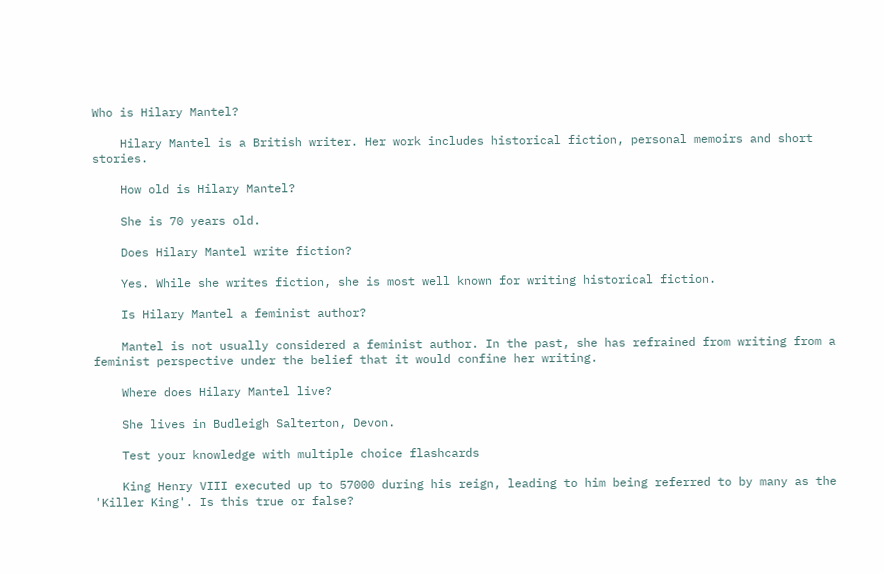Who is Hilary Mantel?

    Hilary Mantel is a British writer. Her work includes historical fiction, personal memoirs and short stories.

    How old is Hilary Mantel?

    She is 70 years old.

    Does Hilary Mantel write fiction?

    Yes. While she writes fiction, she is most well known for writing historical fiction.

    Is Hilary Mantel a feminist author?

    Mantel is not usually considered a feminist author. In the past, she has refrained from writing from a feminist perspective under the belief that it would confine her writing.

    Where does Hilary Mantel live?

    She lives in Budleigh Salterton, Devon.

    Test your knowledge with multiple choice flashcards

    King Henry VIII executed up to 57000 during his reign, leading to him being referred to by many as the 'Killer King'. Is this true or false?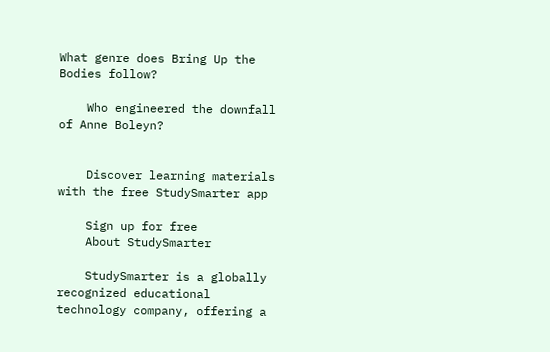What genre does Bring Up the Bodies follow?

    Who engineered the downfall of Anne Boleyn?


    Discover learning materials with the free StudySmarter app

    Sign up for free
    About StudySmarter

    StudySmarter is a globally recognized educational technology company, offering a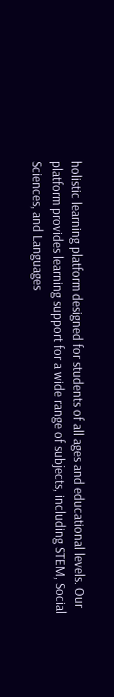holistic learning platform designed for students of all ages and educational levels. Our platform provides learning support for a wide range of subjects, including STEM, Social Sciences, and Languages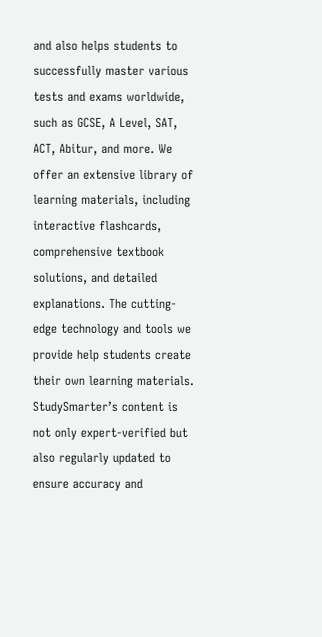and also helps students to successfully master various tests and exams worldwide, such as GCSE, A Level, SAT, ACT, Abitur, and more. We offer an extensive library of learning materials, including interactive flashcards, comprehensive textbook solutions, and detailed explanations. The cutting-edge technology and tools we provide help students create their own learning materials. StudySmarter’s content is not only expert-verified but also regularly updated to ensure accuracy and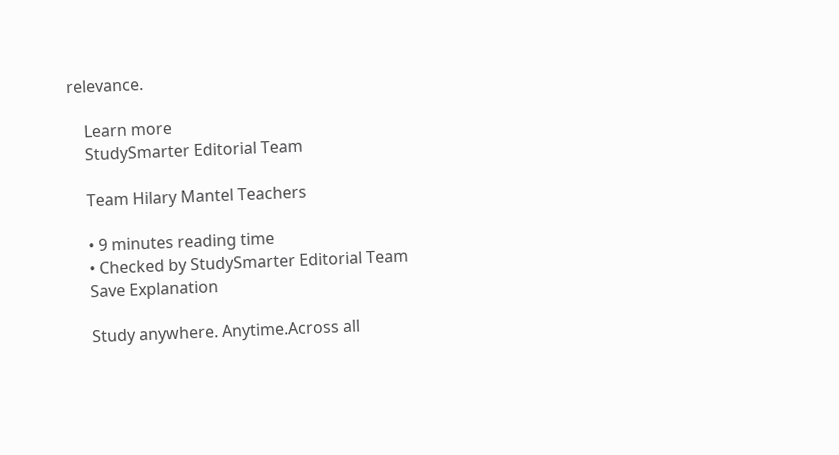relevance.

    Learn more
    StudySmarter Editorial Team

    Team Hilary Mantel Teachers

    • 9 minutes reading time
    • Checked by StudySmarter Editorial Team
    Save Explanation

    Study anywhere. Anytime.Across all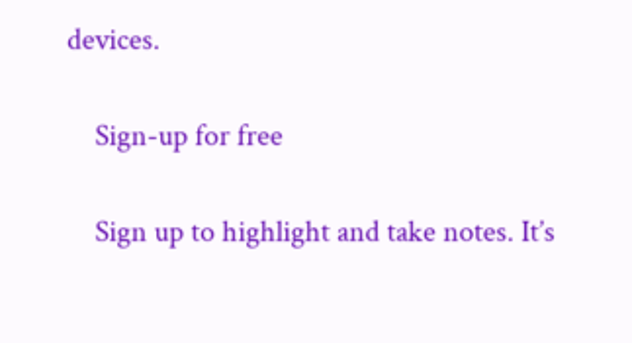devices.

    Sign-up for free

    Sign up to highlight and take notes. It’s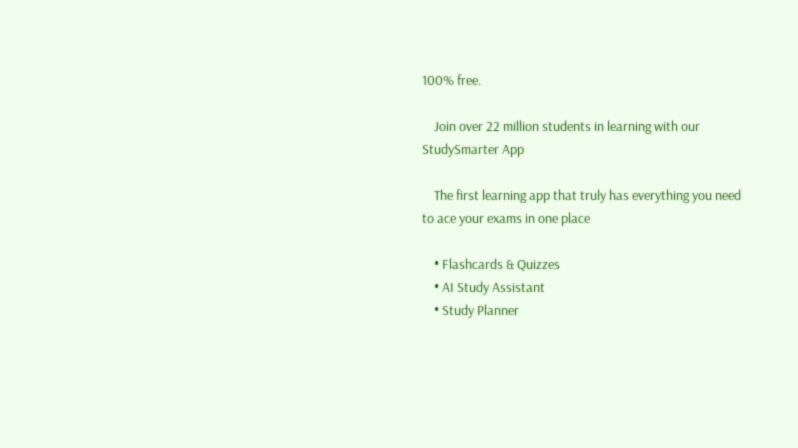100% free.

    Join over 22 million students in learning with our StudySmarter App

    The first learning app that truly has everything you need to ace your exams in one place

    • Flashcards & Quizzes
    • AI Study Assistant
    • Study Planner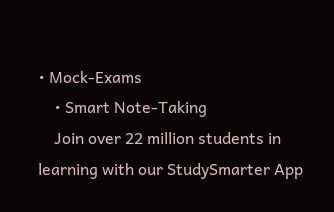• Mock-Exams
    • Smart Note-Taking
    Join over 22 million students in learning with our StudySmarter App